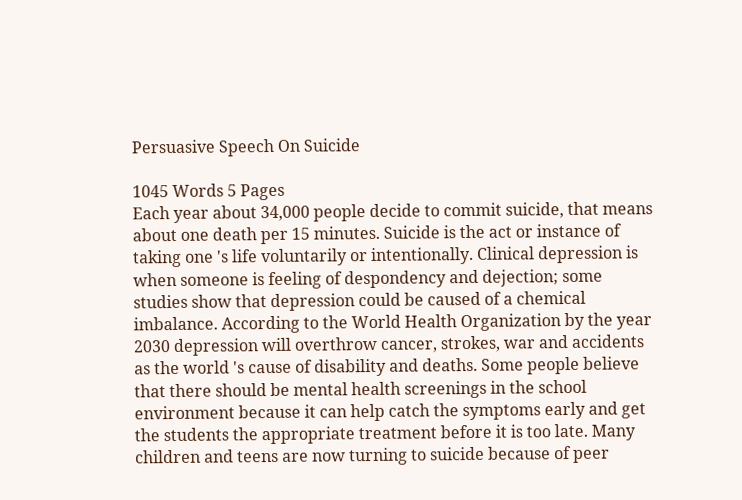Persuasive Speech On Suicide

1045 Words 5 Pages
Each year about 34,000 people decide to commit suicide, that means about one death per 15 minutes. Suicide is the act or instance of taking one 's life voluntarily or intentionally. Clinical depression is when someone is feeling of despondency and dejection; some studies show that depression could be caused of a chemical imbalance. According to the World Health Organization by the year 2030 depression will overthrow cancer, strokes, war and accidents as the world 's cause of disability and deaths. Some people believe that there should be mental health screenings in the school environment because it can help catch the symptoms early and get the students the appropriate treatment before it is too late. Many children and teens are now turning to suicide because of peer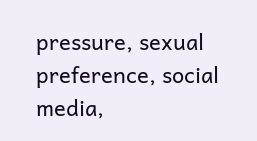pressure, sexual preference, social media,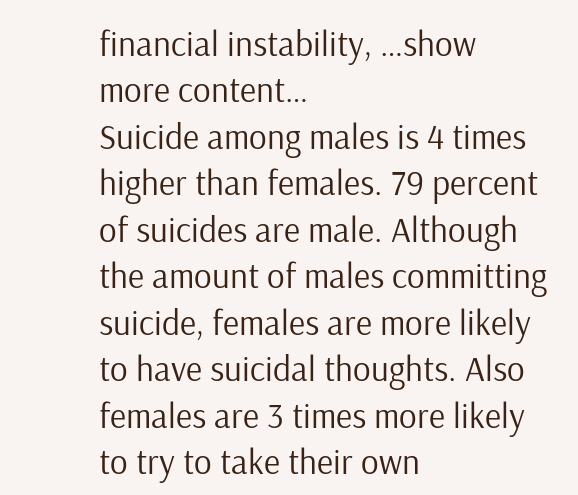financial instability, …show more content…
Suicide among males is 4 times higher than females. 79 percent of suicides are male. Although the amount of males committing suicide, females are more likely to have suicidal thoughts. Also females are 3 times more likely to try to take their own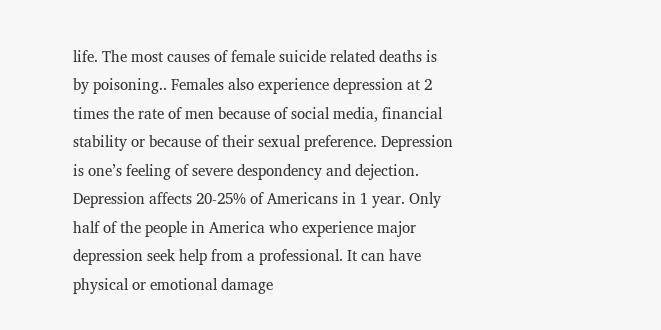life. The most causes of female suicide related deaths is by poisoning.. Females also experience depression at 2 times the rate of men because of social media, financial stability or because of their sexual preference. Depression is one’s feeling of severe despondency and dejection. Depression affects 20-25% of Americans in 1 year. Only half of the people in America who experience major depression seek help from a professional. It can have physical or emotional damage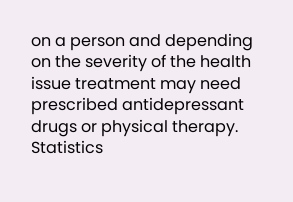on a person and depending on the severity of the health issue treatment may need prescribed antidepressant drugs or physical therapy. Statistics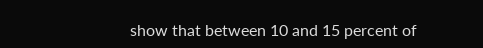show that between 10 and 15 percent of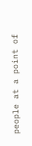people at a point of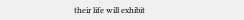their life will exhibit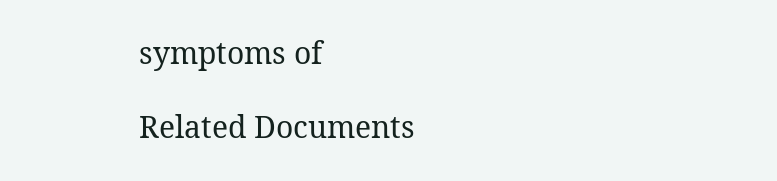symptoms of

Related Documents